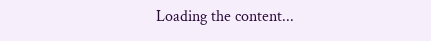Loading the content...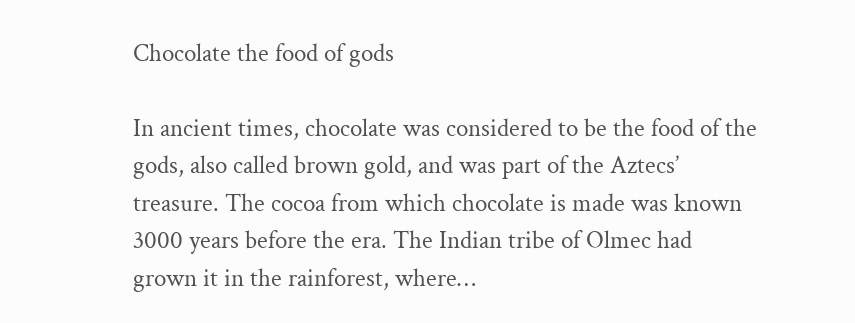Chocolate the food of gods

In ancient times, chocolate was considered to be the food of the gods, also called brown gold, and was part of the Aztecs’ treasure. The cocoa from which chocolate is made was known 3000 years before the era. The Indian tribe of Olmec had grown it in the rainforest, where…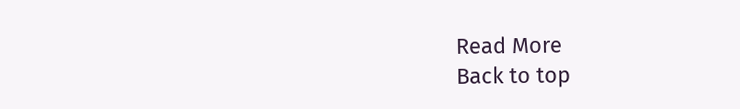Read More
Back to top